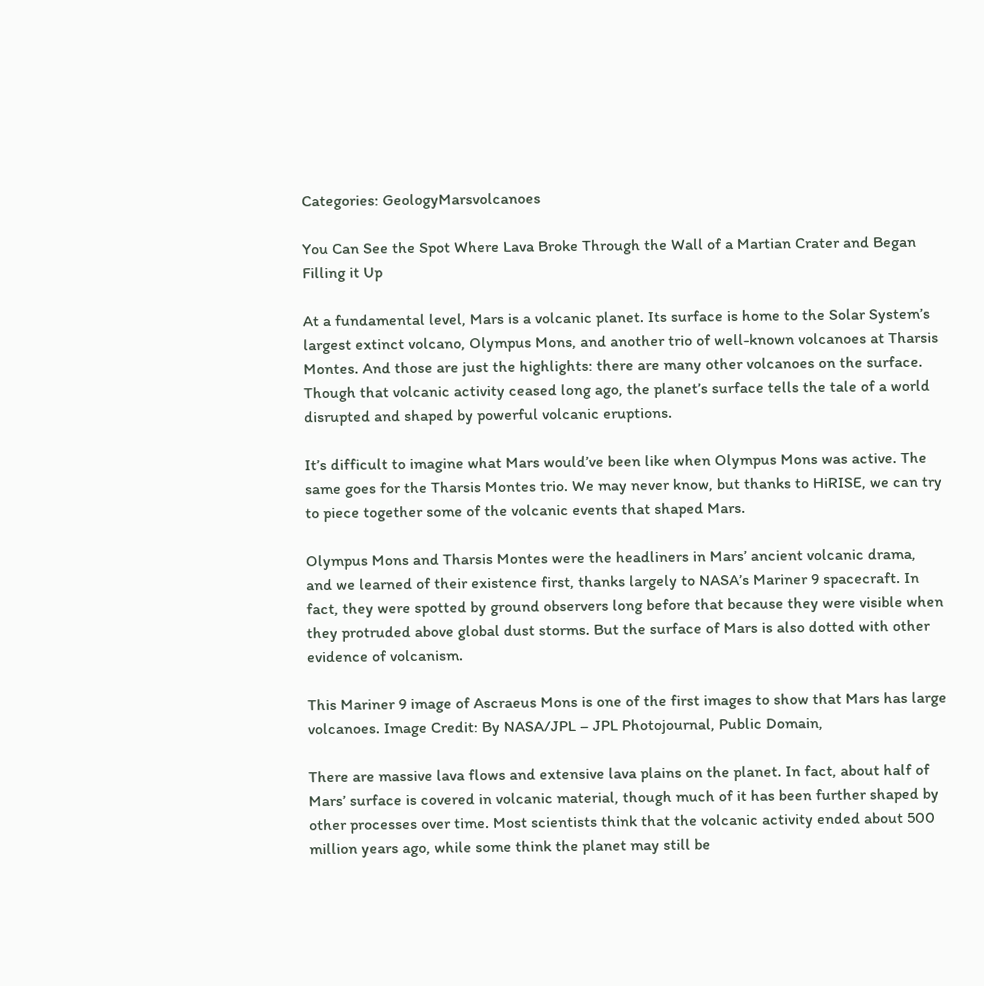Categories: GeologyMarsvolcanoes

You Can See the Spot Where Lava Broke Through the Wall of a Martian Crater and Began Filling it Up

At a fundamental level, Mars is a volcanic planet. Its surface is home to the Solar System’s largest extinct volcano, Olympus Mons, and another trio of well-known volcanoes at Tharsis Montes. And those are just the highlights: there are many other volcanoes on the surface. Though that volcanic activity ceased long ago, the planet’s surface tells the tale of a world disrupted and shaped by powerful volcanic eruptions.

It’s difficult to imagine what Mars would’ve been like when Olympus Mons was active. The same goes for the Tharsis Montes trio. We may never know, but thanks to HiRISE, we can try to piece together some of the volcanic events that shaped Mars.

Olympus Mons and Tharsis Montes were the headliners in Mars’ ancient volcanic drama, and we learned of their existence first, thanks largely to NASA’s Mariner 9 spacecraft. In fact, they were spotted by ground observers long before that because they were visible when they protruded above global dust storms. But the surface of Mars is also dotted with other evidence of volcanism.

This Mariner 9 image of Ascraeus Mons is one of the first images to show that Mars has large volcanoes. Image Credit: By NASA/JPL – JPL Photojournal, Public Domain,

There are massive lava flows and extensive lava plains on the planet. In fact, about half of Mars’ surface is covered in volcanic material, though much of it has been further shaped by other processes over time. Most scientists think that the volcanic activity ended about 500 million years ago, while some think the planet may still be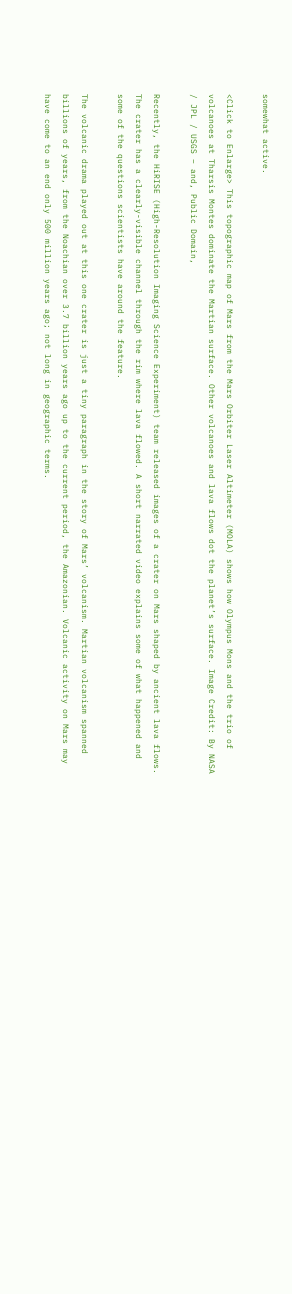somewhat active.

<Click to Enlarge> This topographic map of Mars from the Mars Orbiter Laser Altimeter (MOLA) shows how Olympus Mons and the trio of volcanoes at Tharsis Montes dominate the Martian surface. Other volcanoes and lava flows dot the planet’s surface. Image Credit: By NASA / JPL / USGS – and, Public Domain,

Recently, the HiRISE (High-Resolution Imaging Science Experiment) team released images of a crater on Mars shaped by ancient lava flows. The crater has a clearly-visible channel through the rim where lava flowed. A short narrated video explains some of what happened and some of the questions scientists have around the feature.

The volcanic drama played out at this one crater is just a tiny paragraph in the story of Mars’ volcanism. Martian volcanism spanned billions of years, from the Noachian over 3.7 billion years ago up to the current period, the Amazonian. Volcanic activity on Mars may have come to an end only 500 million years ago; not long in geographic terms.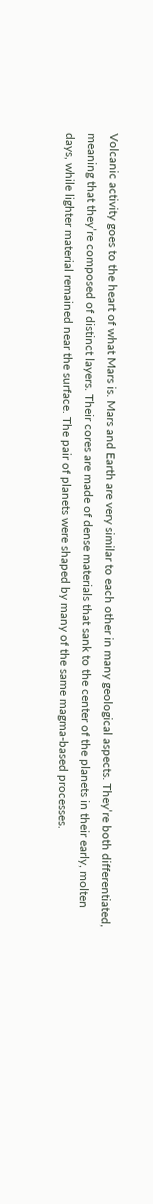Volcanic activity goes to the heart of what Mars is. Mars and Earth are very similar to each other in many geological aspects. They’re both differentiated, meaning that they’re composed of distinct layers. Their cores are made of dense materials that sank to the center of the planets in their early, molten days, while lighter material remained near the surface. The pair of planets were shaped by many of the same magma-based processes.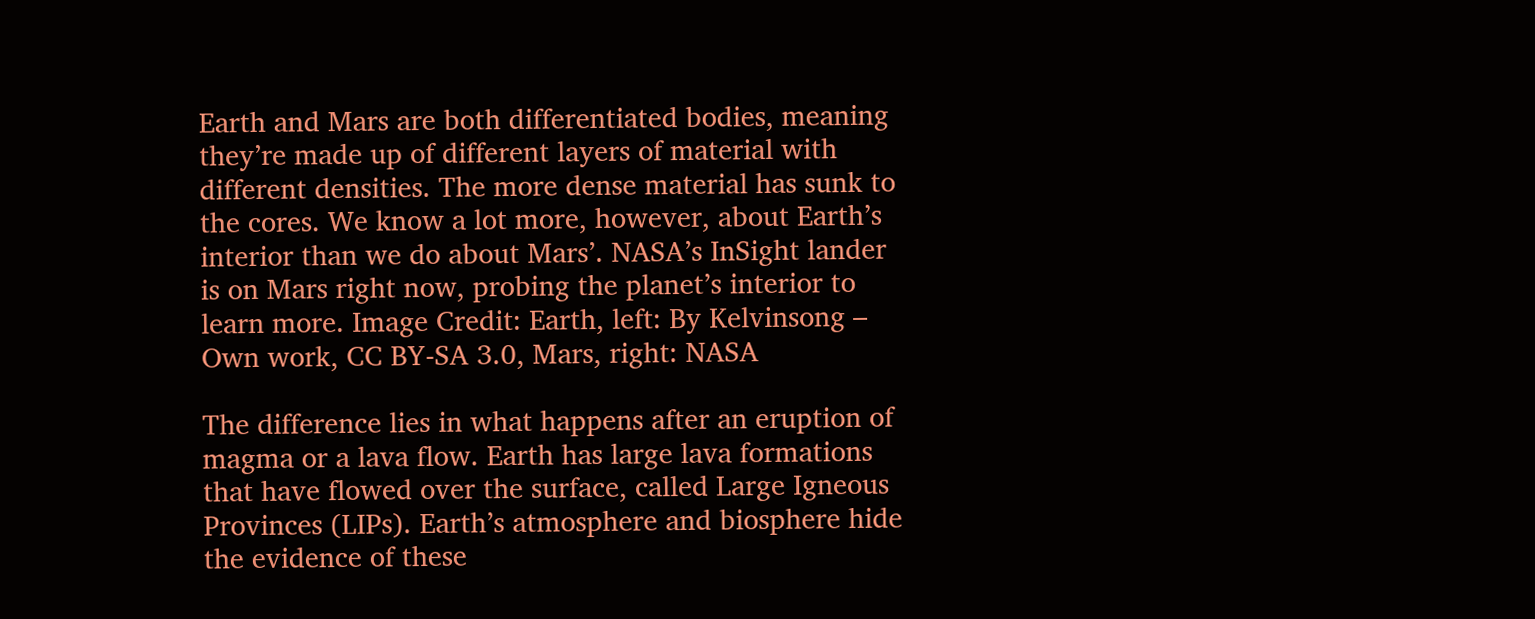Earth and Mars are both differentiated bodies, meaning they’re made up of different layers of material with different densities. The more dense material has sunk to the cores. We know a lot more, however, about Earth’s interior than we do about Mars’. NASA’s InSight lander is on Mars right now, probing the planet’s interior to learn more. Image Credit: Earth, left: By Kelvinsong – Own work, CC BY-SA 3.0, Mars, right: NASA

The difference lies in what happens after an eruption of magma or a lava flow. Earth has large lava formations that have flowed over the surface, called Large Igneous Provinces (LIPs). Earth’s atmosphere and biosphere hide the evidence of these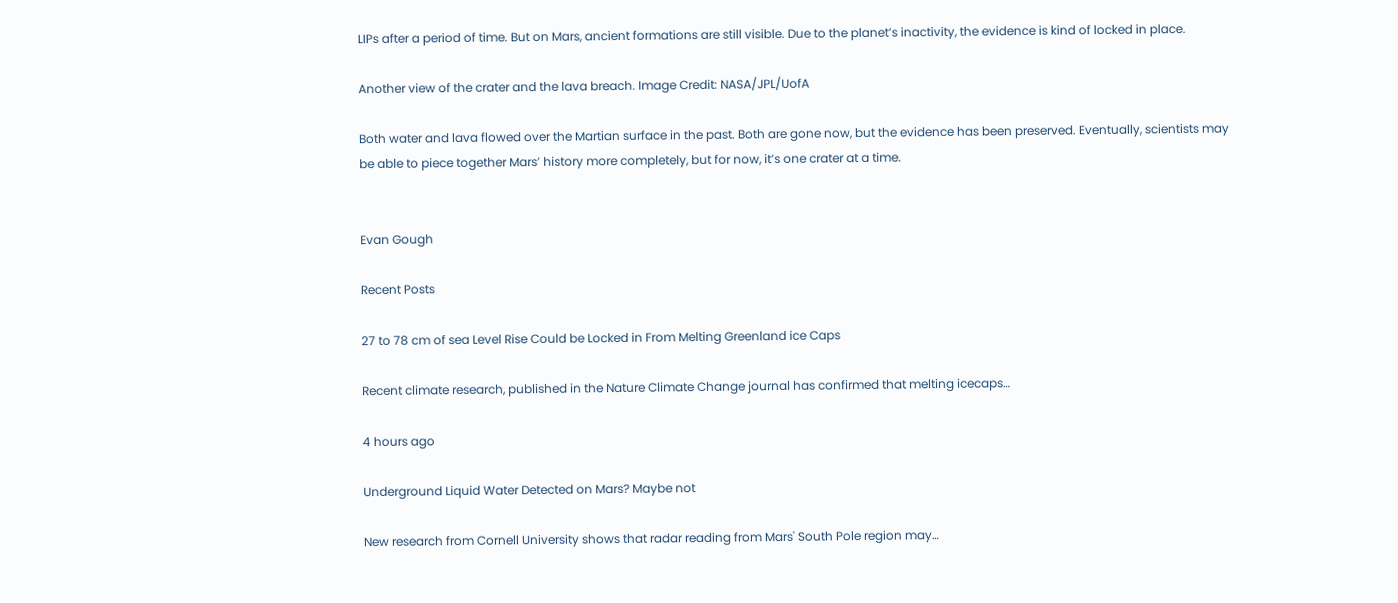LIPs after a period of time. But on Mars, ancient formations are still visible. Due to the planet’s inactivity, the evidence is kind of locked in place.

Another view of the crater and the lava breach. Image Credit: NASA/JPL/UofA

Both water and lava flowed over the Martian surface in the past. Both are gone now, but the evidence has been preserved. Eventually, scientists may be able to piece together Mars’ history more completely, but for now, it’s one crater at a time.


Evan Gough

Recent Posts

27 to 78 cm of sea Level Rise Could be Locked in From Melting Greenland ice Caps

Recent climate research, published in the Nature Climate Change journal has confirmed that melting icecaps…

4 hours ago

Underground Liquid Water Detected on Mars? Maybe not

New research from Cornell University shows that radar reading from Mars' South Pole region may…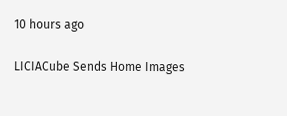10 hours ago

LICIACube Sends Home Images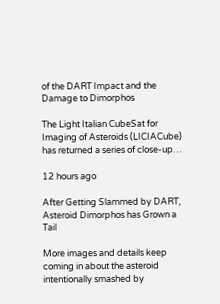of the DART Impact and the Damage to Dimorphos

The Light Italian CubeSat for Imaging of Asteroids (LICIACube) has returned a series of close-up…

12 hours ago

After Getting Slammed by DART, Asteroid Dimorphos has Grown a Tail

More images and details keep coming in about the asteroid intentionally smashed by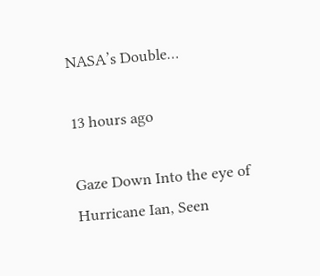NASA’s Double…

13 hours ago

Gaze Down Into the eye of Hurricane Ian, Seen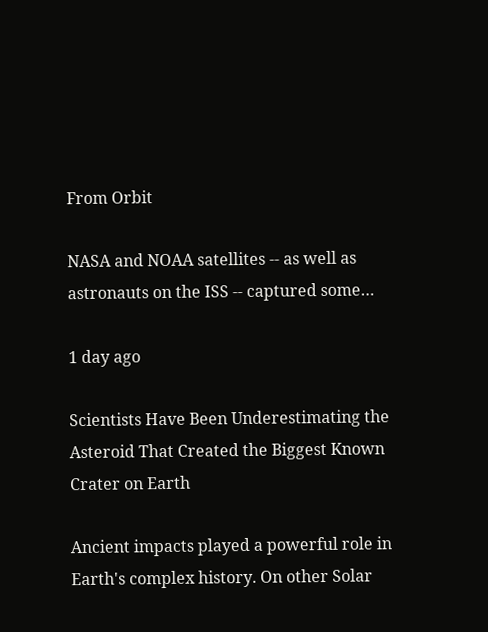From Orbit

NASA and NOAA satellites -- as well as astronauts on the ISS -- captured some…

1 day ago

Scientists Have Been Underestimating the Asteroid That Created the Biggest Known Crater on Earth

Ancient impacts played a powerful role in Earth's complex history. On other Solar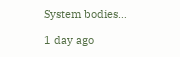System bodies…

1 day ago